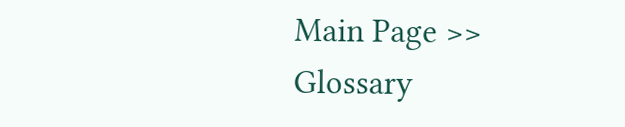Main Page >> Glossary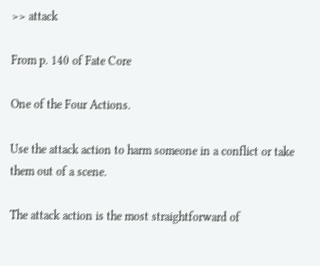>> attack

From p. 140 of Fate Core

One of the Four Actions.

Use the attack action to harm someone in a conflict or take them out of a scene.

The attack action is the most straightforward of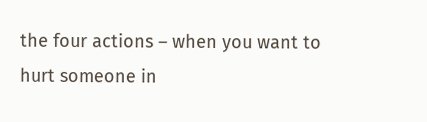the four actions – when you want to hurt someone in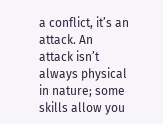a conflict, it’s an attack. An attack isn’t always physical in nature; some skills allow you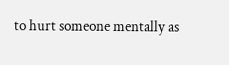to hurt someone mentally as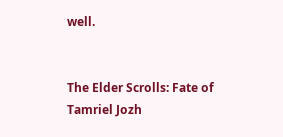well.


The Elder Scrolls: Fate of Tamriel Jozh